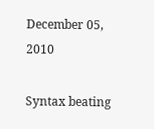December 05, 2010

Syntax beating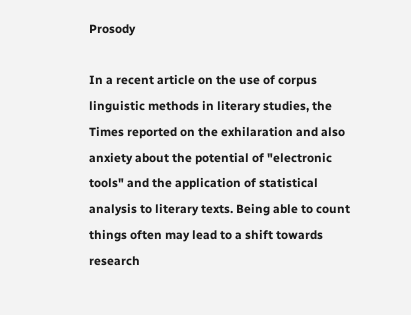Prosody

In a recent article on the use of corpus linguistic methods in literary studies, the Times reported on the exhilaration and also anxiety about the potential of "electronic tools" and the application of statistical analysis to literary texts. Being able to count things often may lead to a shift towards research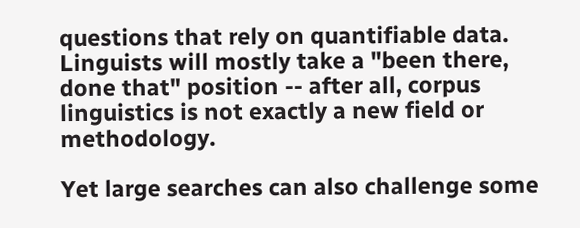questions that rely on quantifiable data. Linguists will mostly take a "been there, done that" position -- after all, corpus linguistics is not exactly a new field or methodology.

Yet large searches can also challenge some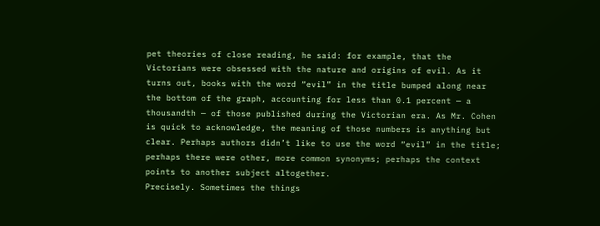pet theories of close reading, he said: for example, that the Victorians were obsessed with the nature and origins of evil. As it turns out, books with the word “evil” in the title bumped along near the bottom of the graph, accounting for less than 0.1 percent — a thousandth — of those published during the Victorian era. As Mr. Cohen is quick to acknowledge, the meaning of those numbers is anything but clear. Perhaps authors didn’t like to use the word “evil” in the title; perhaps there were other, more common synonyms; perhaps the context points to another subject altogether.
Precisely. Sometimes the things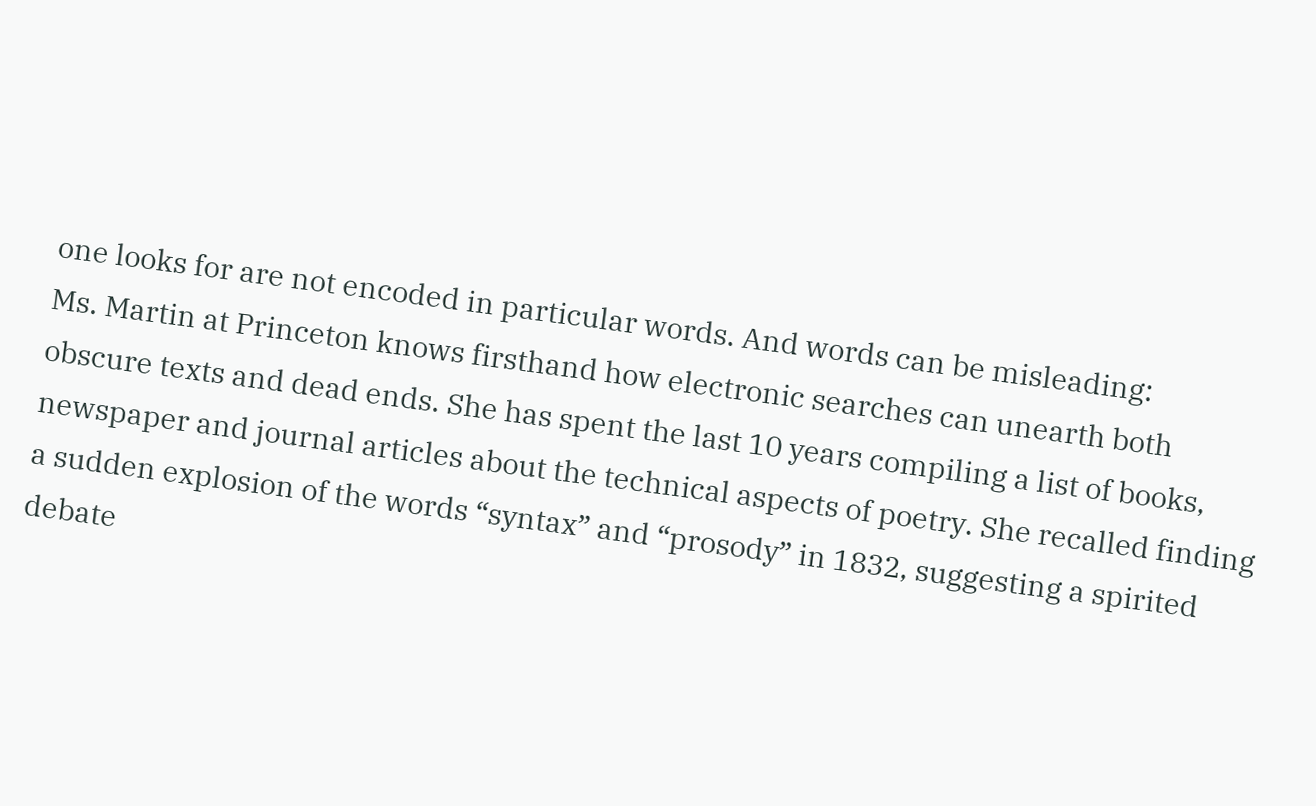one looks for are not encoded in particular words. And words can be misleading:
Ms. Martin at Princeton knows firsthand how electronic searches can unearth both obscure texts and dead ends. She has spent the last 10 years compiling a list of books, newspaper and journal articles about the technical aspects of poetry. She recalled finding a sudden explosion of the words “syntax” and “prosody” in 1832, suggesting a spirited debate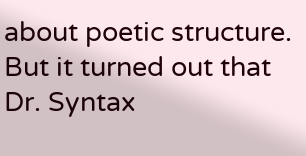about poetic structure. But it turned out that Dr. Syntax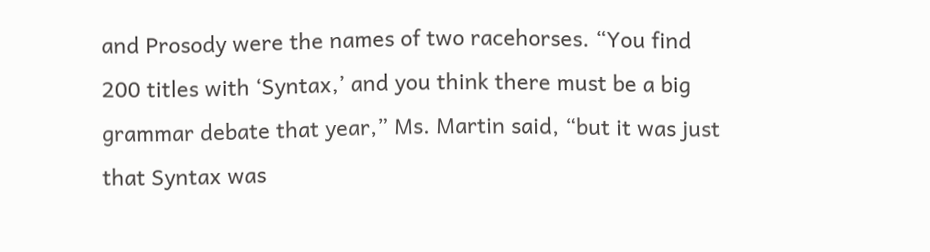and Prosody were the names of two racehorses. “You find 200 titles with ‘Syntax,’ and you think there must be a big grammar debate that year,” Ms. Martin said, “but it was just that Syntax was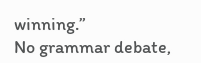winning.”
No grammar debate,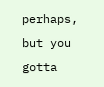perhaps, but you gotta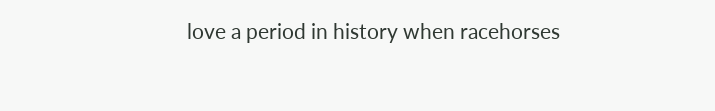love a period in history when racehorses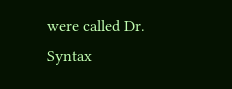were called Dr. Syntax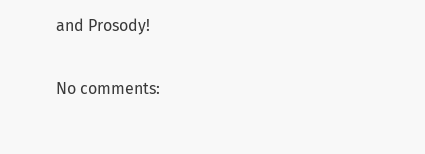and Prosody!

No comments: